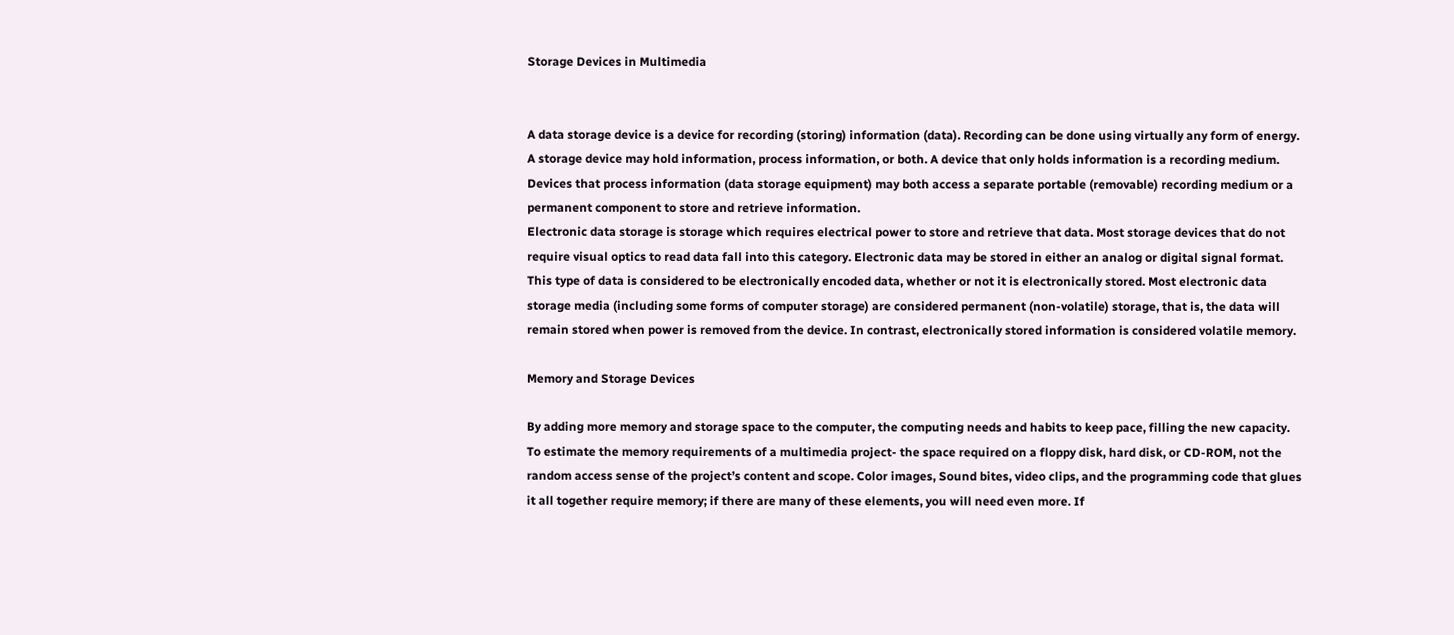Storage Devices in Multimedia


A data storage device is a device for recording (storing) information (data). Recording can be done using virtually any form of energy. A storage device may hold information, process information, or both. A device that only holds information is a recording medium. Devices that process information (data storage equipment) may both access a separate portable (removable) recording medium or a permanent component to store and retrieve information.
Electronic data storage is storage which requires electrical power to store and retrieve that data. Most storage devices that do not require visual optics to read data fall into this category. Electronic data may be stored in either an analog or digital signal format. This type of data is considered to be electronically encoded data, whether or not it is electronically stored. Most electronic data storage media (including some forms of computer storage) are considered permanent (non-volatile) storage, that is, the data will remain stored when power is removed from the device. In contrast, electronically stored information is considered volatile memory.

Memory and Storage Devices

By adding more memory and storage space to the computer, the computing needs and habits to keep pace, filling the new capacity.
To estimate the memory requirements of a multimedia project- the space required on a floppy disk, hard disk, or CD-ROM, not the random access sense of the project’s content and scope. Color images, Sound bites, video clips, and the programming code that glues it all together require memory; if there are many of these elements, you will need even more. If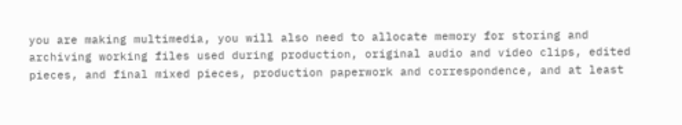you are making multimedia, you will also need to allocate memory for storing and archiving working files used during production, original audio and video clips, edited pieces, and final mixed pieces, production paperwork and correspondence, and at least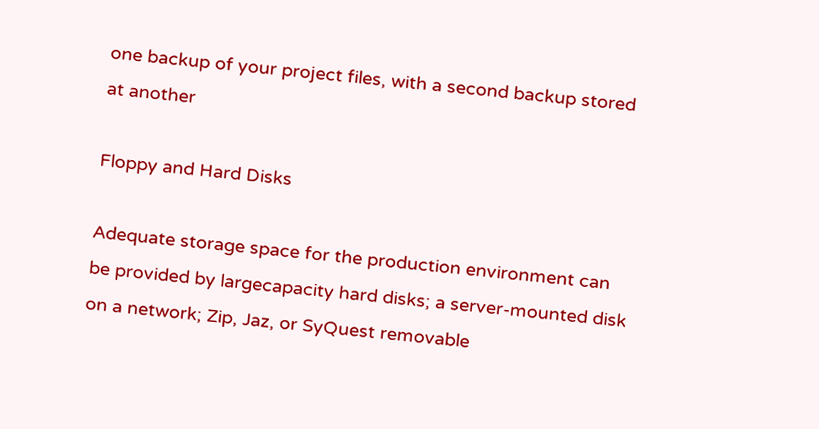one backup of your project files, with a second backup stored at another

Floppy and Hard Disks

Adequate storage space for the production environment can be provided by largecapacity hard disks; a server-mounted disk on a network; Zip, Jaz, or SyQuest removable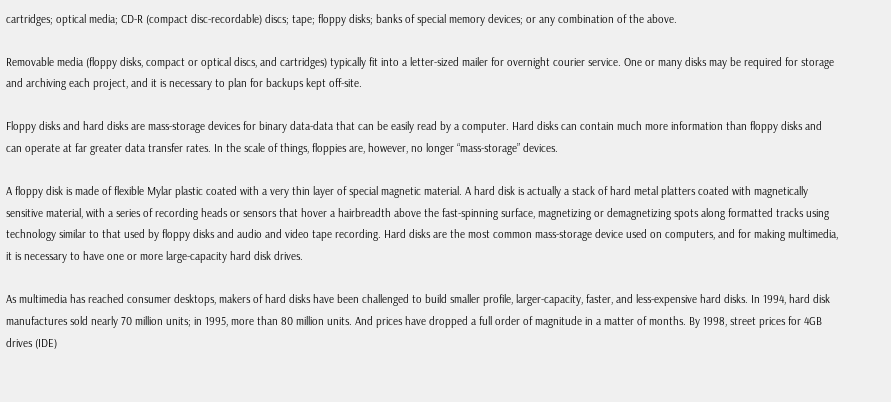cartridges; optical media; CD-R (compact disc-recordable) discs; tape; floppy disks; banks of special memory devices; or any combination of the above.

Removable media (floppy disks, compact or optical discs, and cartridges) typically fit into a letter-sized mailer for overnight courier service. One or many disks may be required for storage and archiving each project, and it is necessary to plan for backups kept off-site.

Floppy disks and hard disks are mass-storage devices for binary data-data that can be easily read by a computer. Hard disks can contain much more information than floppy disks and can operate at far greater data transfer rates. In the scale of things, floppies are, however, no longer “mass-storage” devices.

A floppy disk is made of flexible Mylar plastic coated with a very thin layer of special magnetic material. A hard disk is actually a stack of hard metal platters coated with magnetically sensitive material, with a series of recording heads or sensors that hover a hairbreadth above the fast-spinning surface, magnetizing or demagnetizing spots along formatted tracks using technology similar to that used by floppy disks and audio and video tape recording. Hard disks are the most common mass-storage device used on computers, and for making multimedia, it is necessary to have one or more large-capacity hard disk drives.

As multimedia has reached consumer desktops, makers of hard disks have been challenged to build smaller profile, larger-capacity, faster, and less-expensive hard disks. In 1994, hard disk manufactures sold nearly 70 million units; in 1995, more than 80 million units. And prices have dropped a full order of magnitude in a matter of months. By 1998, street prices for 4GB drives (IDE)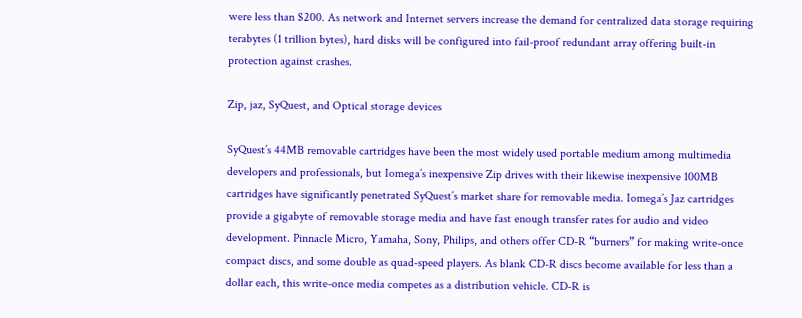were less than $200. As network and Internet servers increase the demand for centralized data storage requiring terabytes (1 trillion bytes), hard disks will be configured into fail-proof redundant array offering built-in protection against crashes.

Zip, jaz, SyQuest, and Optical storage devices

SyQuest’s 44MB removable cartridges have been the most widely used portable medium among multimedia developers and professionals, but Iomega’s inexpensive Zip drives with their likewise inexpensive 100MB cartridges have significantly penetrated SyQuest’s market share for removable media. Iomega’s Jaz cartridges provide a gigabyte of removable storage media and have fast enough transfer rates for audio and video development. Pinnacle Micro, Yamaha, Sony, Philips, and others offer CD-R “burners” for making write-once compact discs, and some double as quad-speed players. As blank CD-R discs become available for less than a dollar each, this write-once media competes as a distribution vehicle. CD-R is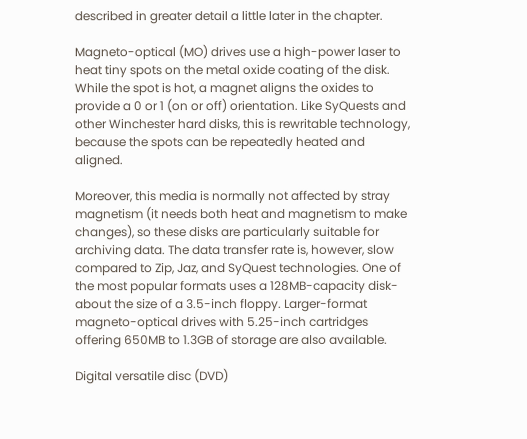described in greater detail a little later in the chapter.

Magneto-optical (MO) drives use a high-power laser to heat tiny spots on the metal oxide coating of the disk. While the spot is hot, a magnet aligns the oxides to provide a 0 or 1 (on or off) orientation. Like SyQuests and other Winchester hard disks, this is rewritable technology, because the spots can be repeatedly heated and aligned.

Moreover, this media is normally not affected by stray magnetism (it needs both heat and magnetism to make changes), so these disks are particularly suitable for archiving data. The data transfer rate is, however, slow compared to Zip, Jaz, and SyQuest technologies. One of the most popular formats uses a 128MB-capacity disk-about the size of a 3.5-inch floppy. Larger-format magneto-optical drives with 5.25-inch cartridges offering 650MB to 1.3GB of storage are also available.

Digital versatile disc (DVD)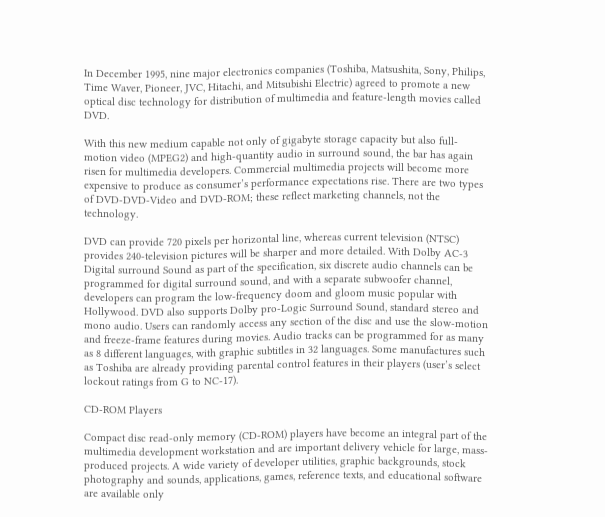In December 1995, nine major electronics companies (Toshiba, Matsushita, Sony, Philips, Time Waver, Pioneer, JVC, Hitachi, and Mitsubishi Electric) agreed to promote a new optical disc technology for distribution of multimedia and feature-length movies called DVD.

With this new medium capable not only of gigabyte storage capacity but also full-motion video (MPEG2) and high-quantity audio in surround sound, the bar has again risen for multimedia developers. Commercial multimedia projects will become more expensive to produce as consumer’s performance expectations rise. There are two types of DVD-DVD-Video and DVD-ROM; these reflect marketing channels, not the technology.

DVD can provide 720 pixels per horizontal line, whereas current television (NTSC) provides 240-television pictures will be sharper and more detailed. With Dolby AC-3 Digital surround Sound as part of the specification, six discrete audio channels can be programmed for digital surround sound, and with a separate subwoofer channel, developers can program the low-frequency doom and gloom music popular with Hollywood. DVD also supports Dolby pro-Logic Surround Sound, standard stereo and mono audio. Users can randomly access any section of the disc and use the slow-motion and freeze-frame features during movies. Audio tracks can be programmed for as many as 8 different languages, with graphic subtitles in 32 languages. Some manufactures such as Toshiba are already providing parental control features in their players (user’s select lockout ratings from G to NC-17).

CD-ROM Players

Compact disc read-only memory (CD-ROM) players have become an integral part of the multimedia development workstation and are important delivery vehicle for large, mass-produced projects. A wide variety of developer utilities, graphic backgrounds, stock photography and sounds, applications, games, reference texts, and educational software are available only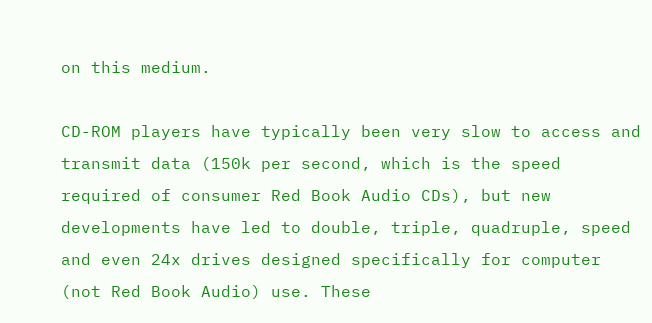on this medium.

CD-ROM players have typically been very slow to access and transmit data (150k per second, which is the speed required of consumer Red Book Audio CDs), but new developments have led to double, triple, quadruple, speed and even 24x drives designed specifically for computer (not Red Book Audio) use. These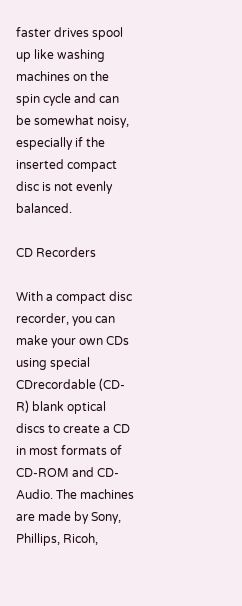faster drives spool up like washing machines on the spin cycle and can be somewhat noisy, especially if the inserted compact disc is not evenly balanced.

CD Recorders

With a compact disc recorder, you can make your own CDs using special CDrecordable (CD-R) blank optical discs to create a CD in most formats of CD-ROM and CD-Audio. The machines are made by Sony, Phillips, Ricoh,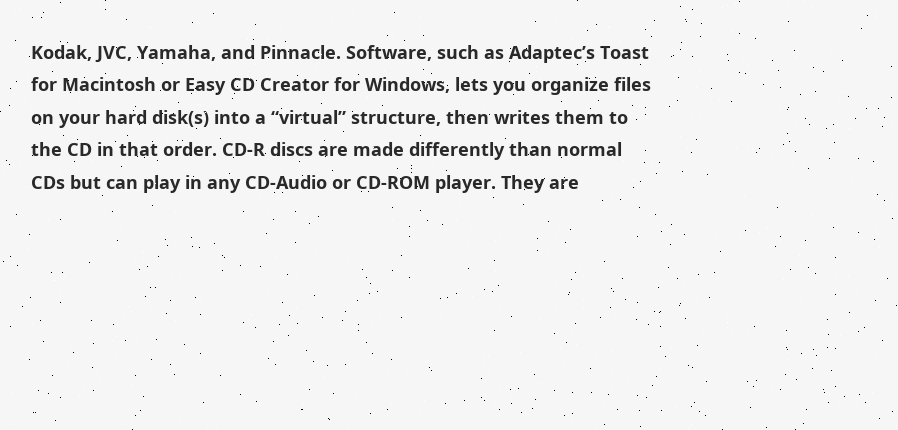Kodak, JVC, Yamaha, and Pinnacle. Software, such as Adaptec’s Toast for Macintosh or Easy CD Creator for Windows, lets you organize files on your hard disk(s) into a “virtual” structure, then writes them to the CD in that order. CD-R discs are made differently than normal CDs but can play in any CD-Audio or CD-ROM player. They are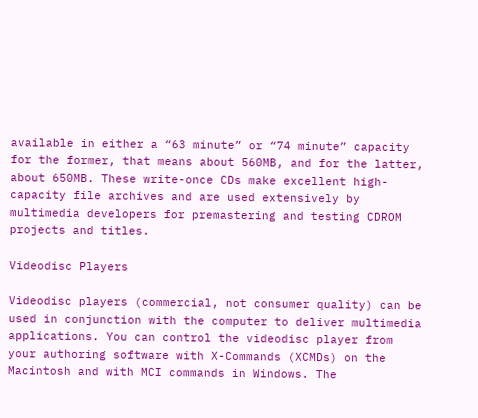available in either a “63 minute” or “74 minute” capacity for the former, that means about 560MB, and for the latter, about 650MB. These write-once CDs make excellent high-capacity file archives and are used extensively by multimedia developers for premastering and testing CDROM projects and titles.

Videodisc Players

Videodisc players (commercial, not consumer quality) can be used in conjunction with the computer to deliver multimedia applications. You can control the videodisc player from your authoring software with X-Commands (XCMDs) on the Macintosh and with MCI commands in Windows. The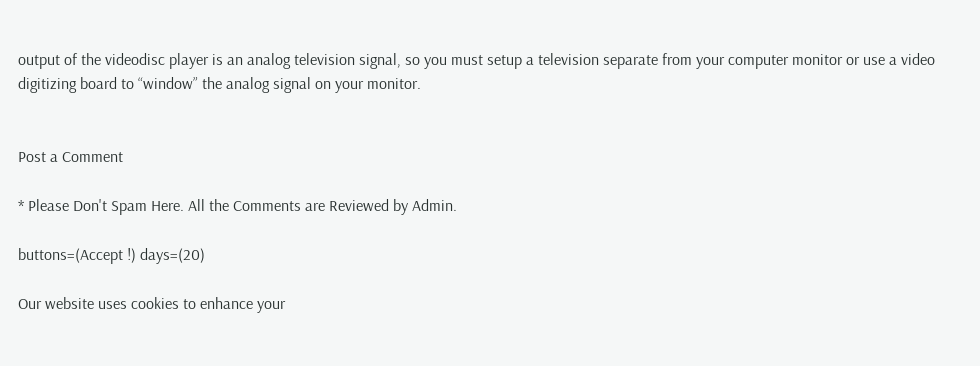output of the videodisc player is an analog television signal, so you must setup a television separate from your computer monitor or use a video digitizing board to “window” the analog signal on your monitor.


Post a Comment

* Please Don't Spam Here. All the Comments are Reviewed by Admin.

buttons=(Accept !) days=(20)

Our website uses cookies to enhance your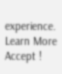experience. Learn More
Accept !